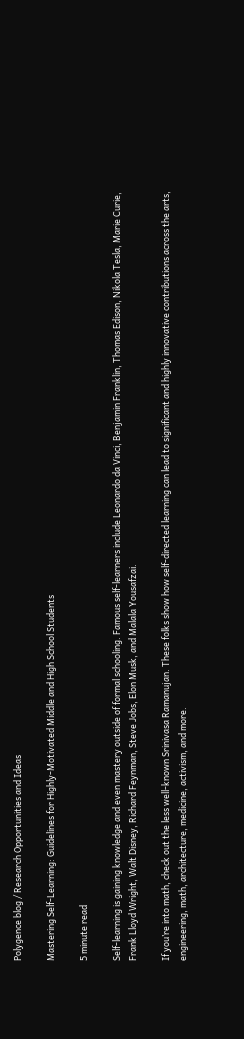Polygence blog / Research Opportunities and Ideas

Mastering Self-Learning: Guidelines for Highly-Motivated Middle and High School Students

5 minute read

Self-learning is gaining knowledge and even mastery outside of formal schooling. Famous self-learners include Leonardo da Vinci, Benjamin Franklin, Thomas Edison, Nikola Tesla, Marie Curie, Frank Lloyd Wright, Walt Disney, Richard Feynman, Steve Jobs, Elon Musk, and Malala Yousafzai.

If you’re into math, check out the less well-known Srinivasa Ramanujan. These folks show how self-directed learning can lead to significant and highly innovative contributions across the arts, engineering, math, architecture, medicine, activism, and more.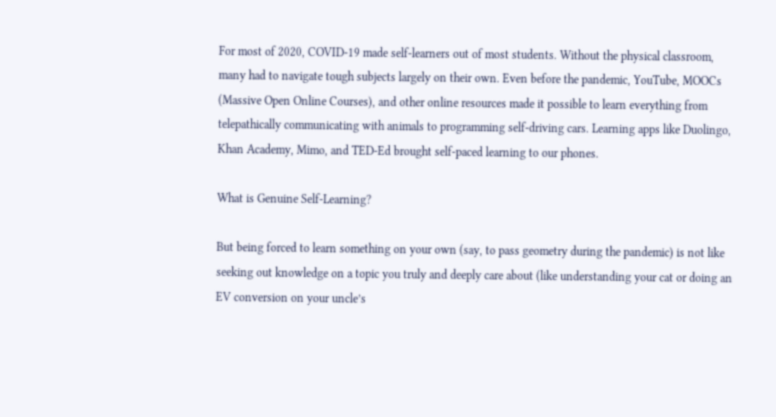For most of 2020, COVID-19 made self-learners out of most students. Without the physical classroom, many had to navigate tough subjects largely on their own. Even before the pandemic, YouTube, MOOCs (Massive Open Online Courses), and other online resources made it possible to learn everything from telepathically communicating with animals to programming self-driving cars. Learning apps like Duolingo, Khan Academy, Mimo, and TED-Ed brought self-paced learning to our phones.

What is Genuine Self-Learning?

But being forced to learn something on your own (say, to pass geometry during the pandemic) is not like seeking out knowledge on a topic you truly and deeply care about (like understanding your cat or doing an EV conversion on your uncle’s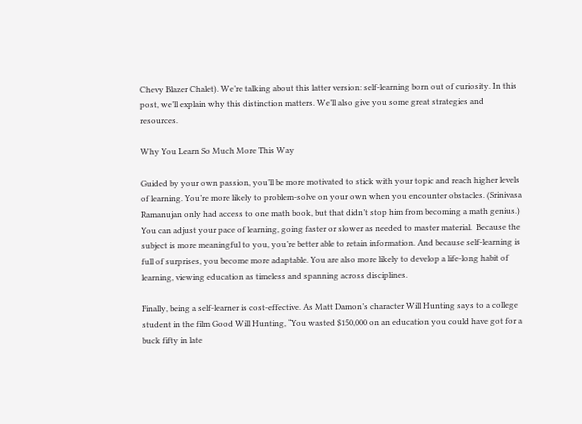Chevy Blazer Chalet). We’re talking about this latter version: self-learning born out of curiosity. In this post, we’ll explain why this distinction matters. We’ll also give you some great strategies and resources.

Why You Learn So Much More This Way

Guided by your own passion, you’ll be more motivated to stick with your topic and reach higher levels of learning. You’re more likely to problem-solve on your own when you encounter obstacles. (Srinivasa Ramanujan only had access to one math book, but that didn’t stop him from becoming a math genius.) You can adjust your pace of learning, going faster or slower as needed to master material.  Because the subject is more meaningful to you, you’re better able to retain information. And because self-learning is full of surprises, you become more adaptable. You are also more likely to develop a life-long habit of learning, viewing education as timeless and spanning across disciplines.

Finally, being a self-learner is cost-effective. As Matt Damon’s character Will Hunting says to a college student in the film Good Will Hunting, “You wasted $150,000 on an education you could have got for a buck fifty in late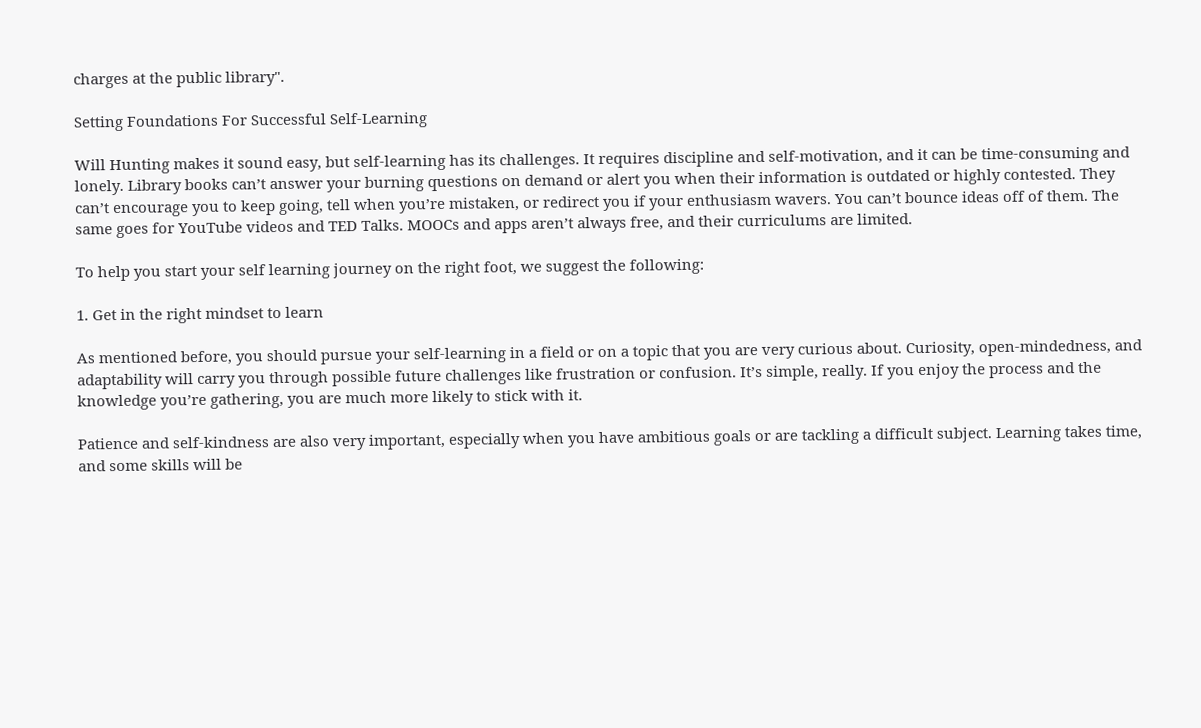charges at the public library".

Setting Foundations For Successful Self-Learning

Will Hunting makes it sound easy, but self-learning has its challenges. It requires discipline and self-motivation, and it can be time-consuming and lonely. Library books can’t answer your burning questions on demand or alert you when their information is outdated or highly contested. They can’t encourage you to keep going, tell when you’re mistaken, or redirect you if your enthusiasm wavers. You can’t bounce ideas off of them. The same goes for YouTube videos and TED Talks. MOOCs and apps aren’t always free, and their curriculums are limited.

To help you start your self learning journey on the right foot, we suggest the following:

1. Get in the right mindset to learn

As mentioned before, you should pursue your self-learning in a field or on a topic that you are very curious about. Curiosity, open-mindedness, and adaptability will carry you through possible future challenges like frustration or confusion. It’s simple, really. If you enjoy the process and the knowledge you’re gathering, you are much more likely to stick with it.

Patience and self-kindness are also very important, especially when you have ambitious goals or are tackling a difficult subject. Learning takes time, and some skills will be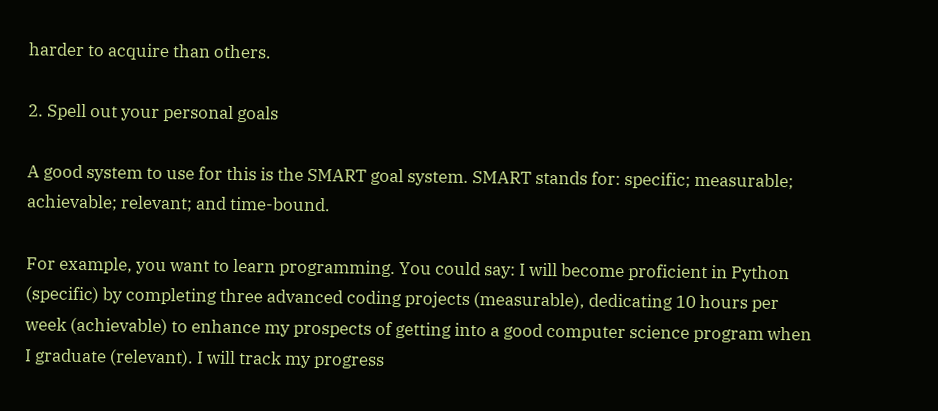harder to acquire than others.

2. Spell out your personal goals

A good system to use for this is the SMART goal system. SMART stands for: specific; measurable; achievable; relevant; and time-bound.

For example, you want to learn programming. You could say: I will become proficient in Python (specific) by completing three advanced coding projects (measurable), dedicating 10 hours per week (achievable) to enhance my prospects of getting into a good computer science program when I graduate (relevant). I will track my progress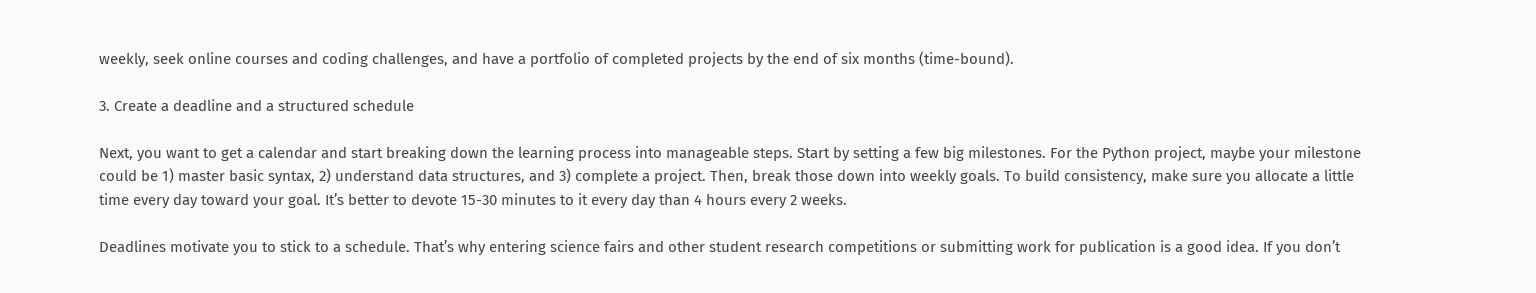weekly, seek online courses and coding challenges, and have a portfolio of completed projects by the end of six months (time-bound).

3. Create a deadline and a structured schedule

Next, you want to get a calendar and start breaking down the learning process into manageable steps. Start by setting a few big milestones. For the Python project, maybe your milestone could be 1) master basic syntax, 2) understand data structures, and 3) complete a project. Then, break those down into weekly goals. To build consistency, make sure you allocate a little time every day toward your goal. It’s better to devote 15-30 minutes to it every day than 4 hours every 2 weeks.

Deadlines motivate you to stick to a schedule. That’s why entering science fairs and other student research competitions or submitting work for publication is a good idea. If you don’t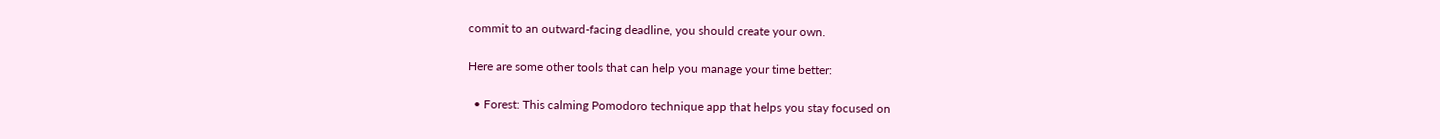commit to an outward-facing deadline, you should create your own.

Here are some other tools that can help you manage your time better:

  • Forest: This calming Pomodoro technique app that helps you stay focused on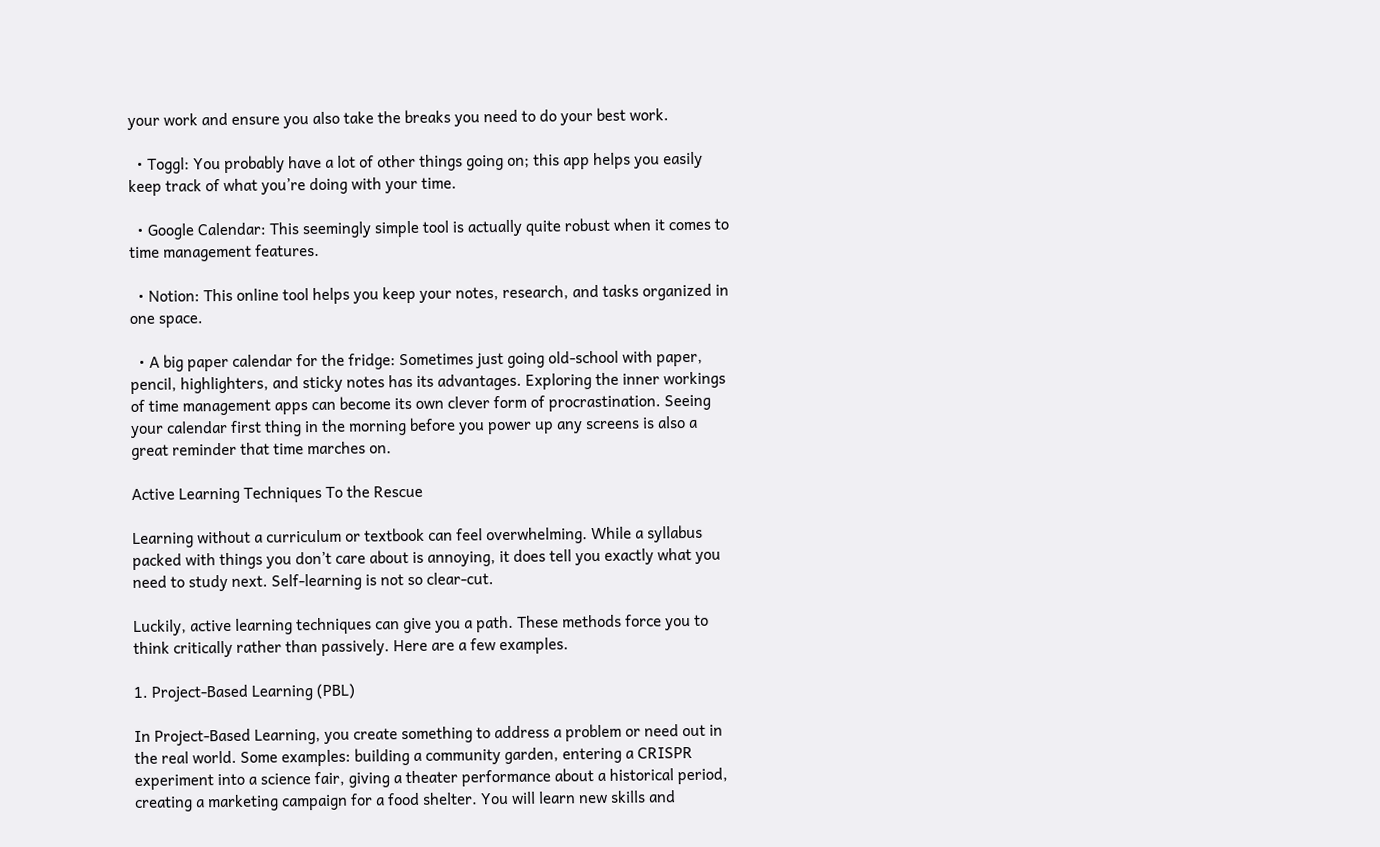your work and ensure you also take the breaks you need to do your best work.

  • Toggl: You probably have a lot of other things going on; this app helps you easily keep track of what you’re doing with your time.

  • Google Calendar: This seemingly simple tool is actually quite robust when it comes to time management features.

  • Notion: This online tool helps you keep your notes, research, and tasks organized in one space.

  • A big paper calendar for the fridge: Sometimes just going old-school with paper, pencil, highlighters, and sticky notes has its advantages. Exploring the inner workings of time management apps can become its own clever form of procrastination. Seeing your calendar first thing in the morning before you power up any screens is also a great reminder that time marches on.

Active Learning Techniques To the Rescue

Learning without a curriculum or textbook can feel overwhelming. While a syllabus packed with things you don’t care about is annoying, it does tell you exactly what you need to study next. Self-learning is not so clear-cut.

Luckily, active learning techniques can give you a path. These methods force you to think critically rather than passively. Here are a few examples.

1. Project-Based Learning (PBL)

In Project-Based Learning, you create something to address a problem or need out in the real world. Some examples: building a community garden, entering a CRISPR experiment into a science fair, giving a theater performance about a historical period, creating a marketing campaign for a food shelter. You will learn new skills and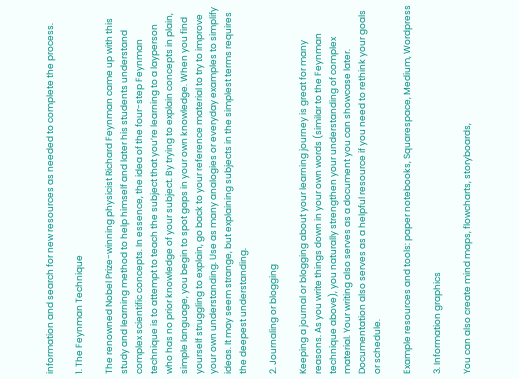information and search for new resources as needed to complete the process.

1. The Feynman Technique

The renowned Nobel Prize-winning physicist Richard Feynman came up with this study and learning method to help himself and later his students understand complex scientific concepts. In essence, the idea of the four-step Feynman technique is to attempt to teach the subject that you’re learning to a layperson who has no prior knowledge of your subject. By trying to explain concepts in plain, simple language, you begin to spot gaps in your own knowledge. When you find yourself struggling to explain, go back to your reference material to try to improve your own understanding. Use as many analogies or everyday examples to simplify ideas. It may seem strange, but explaining subjects in the simplest terms requires the deepest understanding.

2. Journaling or blogging

Keeping a journal or blogging about your learning journey is great for many reasons. As you write things down in your own words (similar to the Feynman technique above), you naturally strengthen your understanding of complex material. Your writing also serves as a document you can showcase later. Documentation also serves as a helpful resource if you need to rethink your goals or schedule.

Example resources and tools: paper notebooks, Squarespace, Medium, Wordpress

3. Information graphics

You can also create mind maps, flowcharts, storyboards,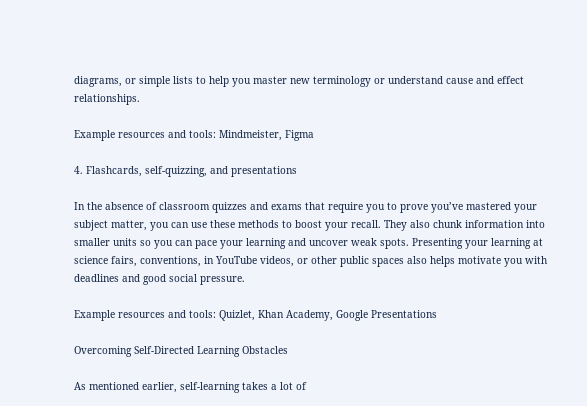diagrams, or simple lists to help you master new terminology or understand cause and effect relationships.

Example resources and tools: Mindmeister, Figma

4. Flashcards, self-quizzing, and presentations

In the absence of classroom quizzes and exams that require you to prove you’ve mastered your subject matter, you can use these methods to boost your recall. They also chunk information into smaller units so you can pace your learning and uncover weak spots. Presenting your learning at science fairs, conventions, in YouTube videos, or other public spaces also helps motivate you with deadlines and good social pressure.

Example resources and tools: Quizlet, Khan Academy, Google Presentations

Overcoming Self-Directed Learning Obstacles

As mentioned earlier, self-learning takes a lot of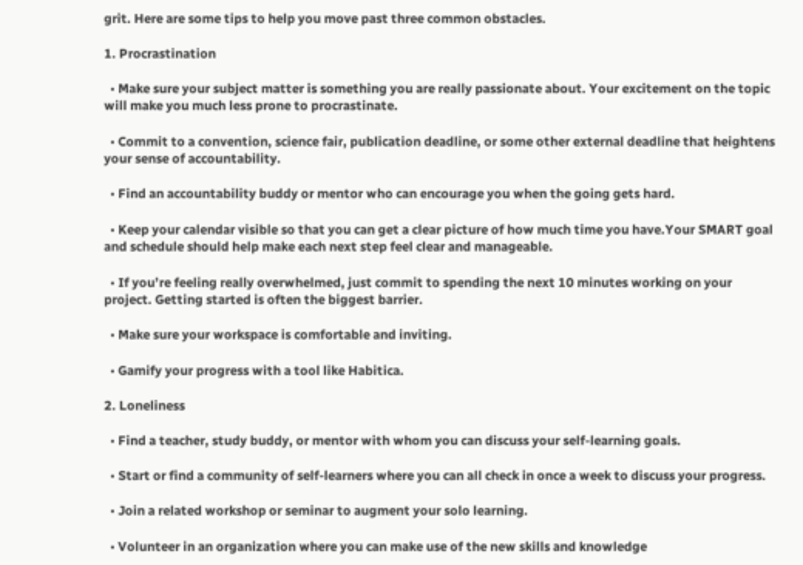grit. Here are some tips to help you move past three common obstacles.

1. Procrastination

  • Make sure your subject matter is something you are really passionate about. Your excitement on the topic will make you much less prone to procrastinate.

  • Commit to a convention, science fair, publication deadline, or some other external deadline that heightens your sense of accountability.

  • Find an accountability buddy or mentor who can encourage you when the going gets hard.

  • Keep your calendar visible so that you can get a clear picture of how much time you have.Your SMART goal and schedule should help make each next step feel clear and manageable.

  • If you’re feeling really overwhelmed, just commit to spending the next 10 minutes working on your project. Getting started is often the biggest barrier.

  • Make sure your workspace is comfortable and inviting.

  • Gamify your progress with a tool like Habitica.

2. Loneliness

  • Find a teacher, study buddy, or mentor with whom you can discuss your self-learning goals.

  • Start or find a community of self-learners where you can all check in once a week to discuss your progress.

  • Join a related workshop or seminar to augment your solo learning.

  • Volunteer in an organization where you can make use of the new skills and knowledge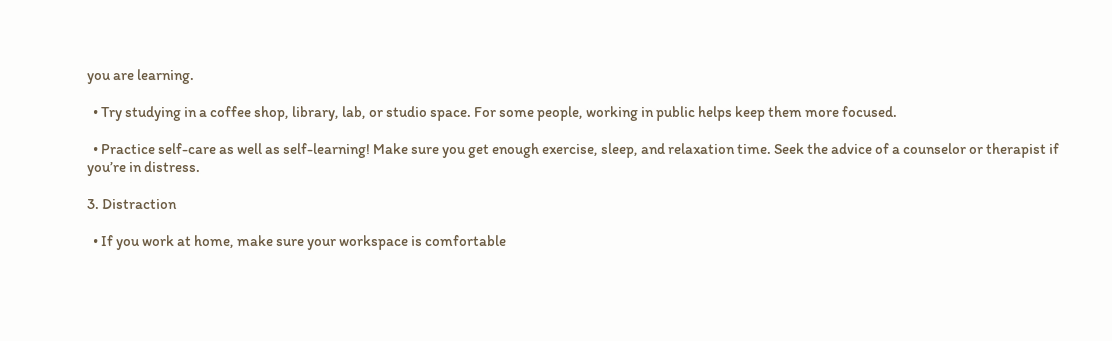you are learning.

  • Try studying in a coffee shop, library, lab, or studio space. For some people, working in public helps keep them more focused.

  • Practice self-care as well as self-learning! Make sure you get enough exercise, sleep, and relaxation time. Seek the advice of a counselor or therapist if you’re in distress.

3. Distraction

  • If you work at home, make sure your workspace is comfortable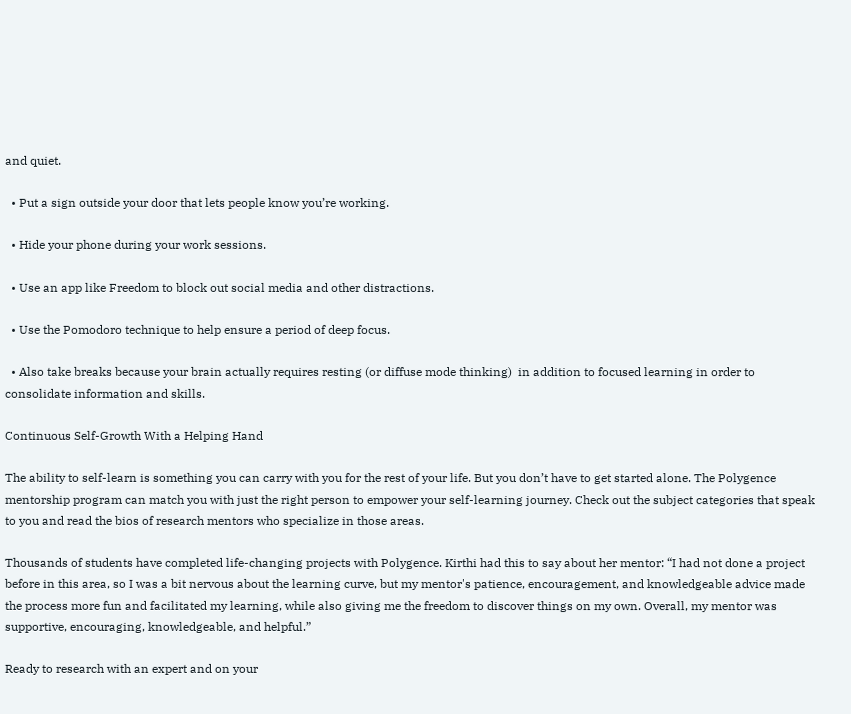and quiet.

  • Put a sign outside your door that lets people know you’re working.

  • Hide your phone during your work sessions.

  • Use an app like Freedom to block out social media and other distractions.

  • Use the Pomodoro technique to help ensure a period of deep focus.

  • Also take breaks because your brain actually requires resting (or diffuse mode thinking)  in addition to focused learning in order to consolidate information and skills.

Continuous Self-Growth With a Helping Hand

The ability to self-learn is something you can carry with you for the rest of your life. But you don’t have to get started alone. The Polygence mentorship program can match you with just the right person to empower your self-learning journey. Check out the subject categories that speak to you and read the bios of research mentors who specialize in those areas.

Thousands of students have completed life-changing projects with Polygence. Kirthi had this to say about her mentor: “I had not done a project before in this area, so I was a bit nervous about the learning curve, but my mentor's patience, encouragement, and knowledgeable advice made the process more fun and facilitated my learning, while also giving me the freedom to discover things on my own. Overall, my mentor was supportive, encouraging, knowledgeable, and helpful.”

Ready to research with an expert and on your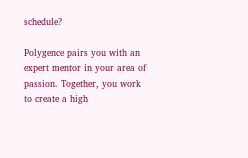schedule?

Polygence pairs you with an expert mentor in your area of passion. Together, you work to create a high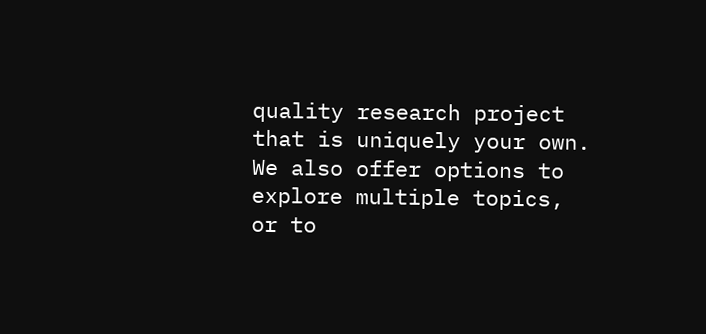quality research project that is uniquely your own. We also offer options to explore multiple topics, or to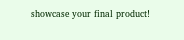showcase your final product!